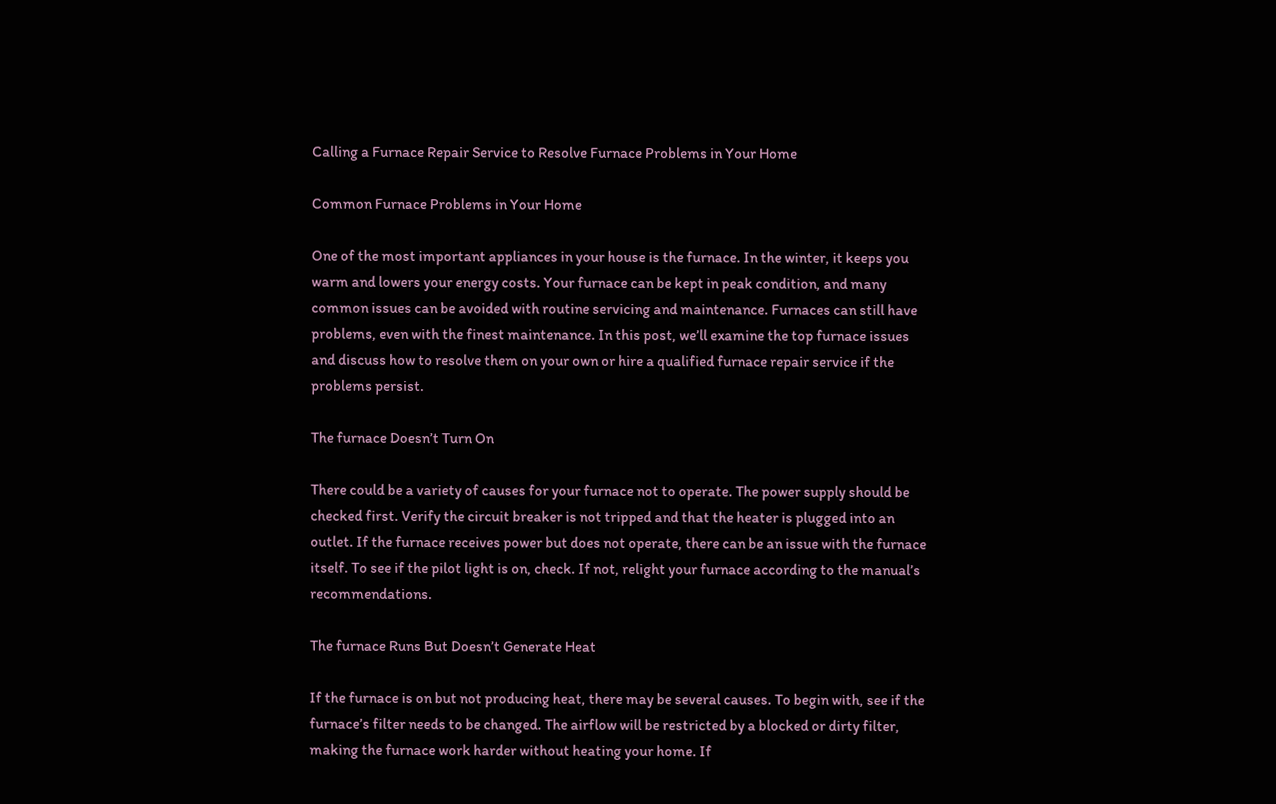Calling a Furnace Repair Service to Resolve Furnace Problems in Your Home

Common Furnace Problems in Your Home

One of the most important appliances in your house is the furnace. In the winter, it keeps you warm and lowers your energy costs. Your furnace can be kept in peak condition, and many common issues can be avoided with routine servicing and maintenance. Furnaces can still have problems, even with the finest maintenance. In this post, we’ll examine the top furnace issues and discuss how to resolve them on your own or hire a qualified furnace repair service if the problems persist.

The furnace Doesn’t Turn On

There could be a variety of causes for your furnace not to operate. The power supply should be checked first. Verify the circuit breaker is not tripped and that the heater is plugged into an outlet. If the furnace receives power but does not operate, there can be an issue with the furnace itself. To see if the pilot light is on, check. If not, relight your furnace according to the manual’s recommendations.

The furnace Runs But Doesn’t Generate Heat

If the furnace is on but not producing heat, there may be several causes. To begin with, see if the furnace’s filter needs to be changed. The airflow will be restricted by a blocked or dirty filter, making the furnace work harder without heating your home. If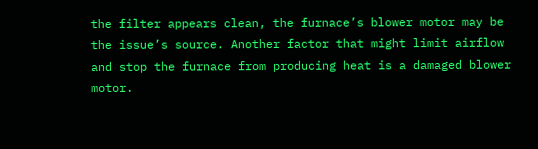the filter appears clean, the furnace’s blower motor may be the issue’s source. Another factor that might limit airflow and stop the furnace from producing heat is a damaged blower motor.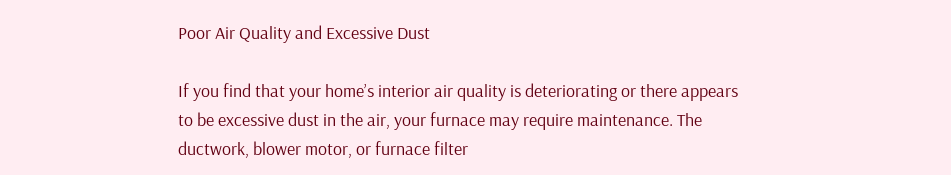Poor Air Quality and Excessive Dust

If you find that your home’s interior air quality is deteriorating or there appears to be excessive dust in the air, your furnace may require maintenance. The ductwork, blower motor, or furnace filter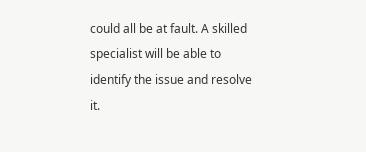could all be at fault. A skilled specialist will be able to identify the issue and resolve it.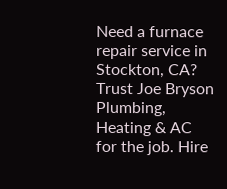Need a furnace repair service in Stockton, CA? Trust Joe Bryson Plumbing, Heating & AC for the job. Hire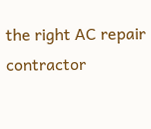the right AC repair contractor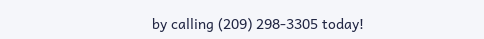by calling (209) 298-3305 today!